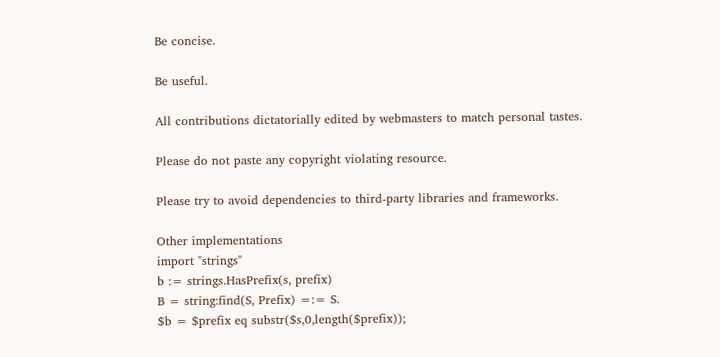Be concise.

Be useful.

All contributions dictatorially edited by webmasters to match personal tastes.

Please do not paste any copyright violating resource.

Please try to avoid dependencies to third-party libraries and frameworks.

Other implementations
import "strings"
b := strings.HasPrefix(s, prefix)
B = string:find(S, Prefix) =:= S.
$b = $prefix eq substr($s,0,length($prefix));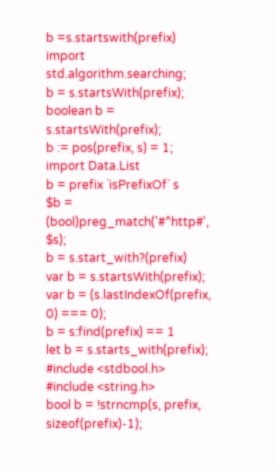b =s.startswith(prefix)
import std.algorithm.searching;
b = s.startsWith(prefix);
boolean b = s.startsWith(prefix);
b := pos(prefix, s) = 1;
import Data.List
b = prefix `isPrefixOf` s
$b = (bool)preg_match('#^http#', $s);
b = s.start_with?(prefix)
var b = s.startsWith(prefix);
var b = (s.lastIndexOf(prefix, 0) === 0);
b = s:find(prefix) == 1
let b = s.starts_with(prefix);
#include <stdbool.h>
#include <string.h>
bool b = !strncmp(s, prefix, sizeof(prefix)-1);